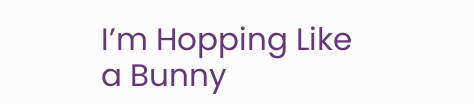I’m Hopping Like a Bunny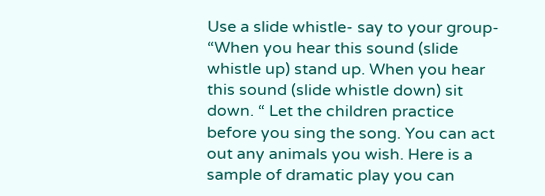Use a slide whistle- say to your group- “When you hear this sound (slide whistle up) stand up. When you hear this sound (slide whistle down) sit down. “ Let the children practice before you sing the song. You can act out any animals you wish. Here is a sample of dramatic play you can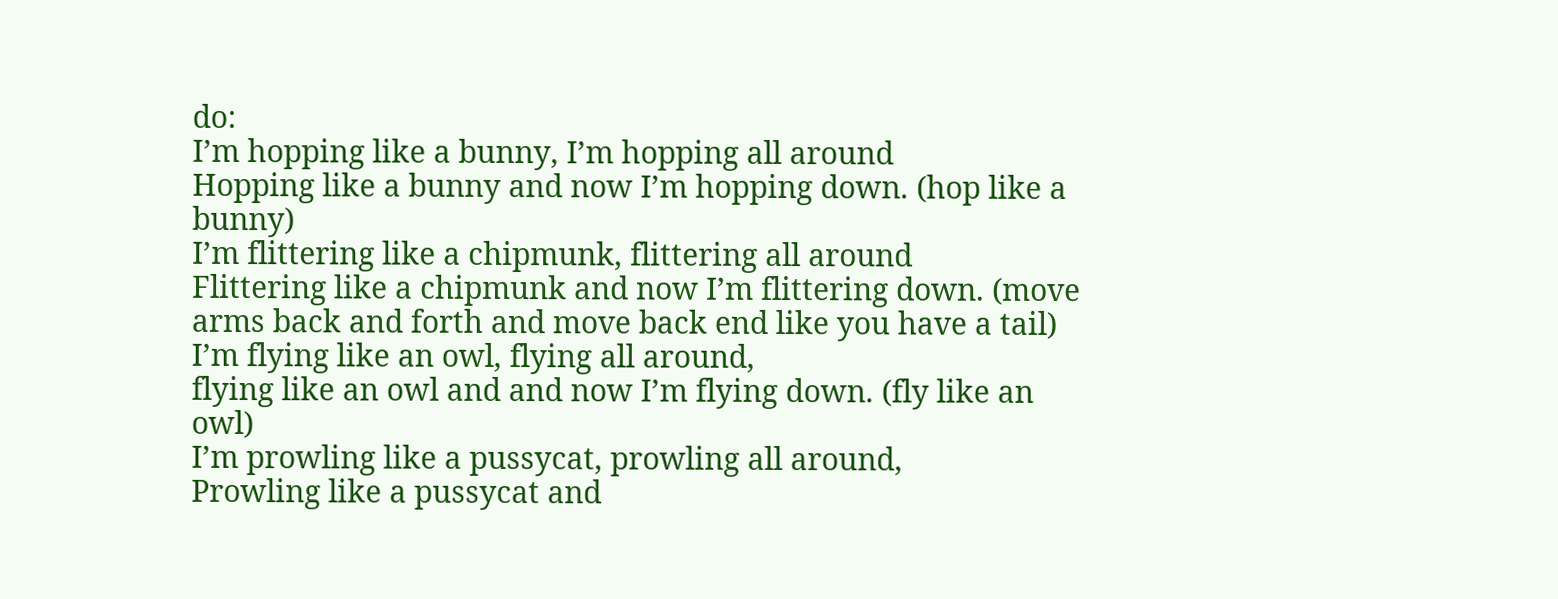do:
I’m hopping like a bunny, I’m hopping all around
Hopping like a bunny and now I’m hopping down. (hop like a bunny)
I’m flittering like a chipmunk, flittering all around
Flittering like a chipmunk and now I’m flittering down. (move arms back and forth and move back end like you have a tail)
I’m flying like an owl, flying all around,
flying like an owl and and now I’m flying down. (fly like an owl)
I’m prowling like a pussycat, prowling all around,
Prowling like a pussycat and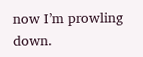now I’m prowling down.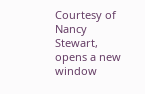Courtesy of Nancy Stewart, opens a new window